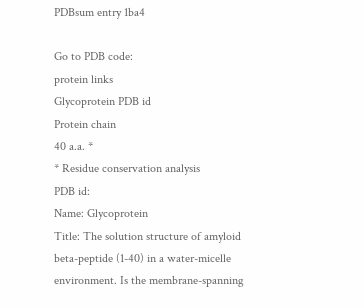PDBsum entry 1ba4

Go to PDB code:
protein links
Glycoprotein PDB id
Protein chain
40 a.a. *
* Residue conservation analysis
PDB id:
Name: Glycoprotein
Title: The solution structure of amyloid beta-peptide (1-40) in a water-micelle environment. Is the membrane-spanning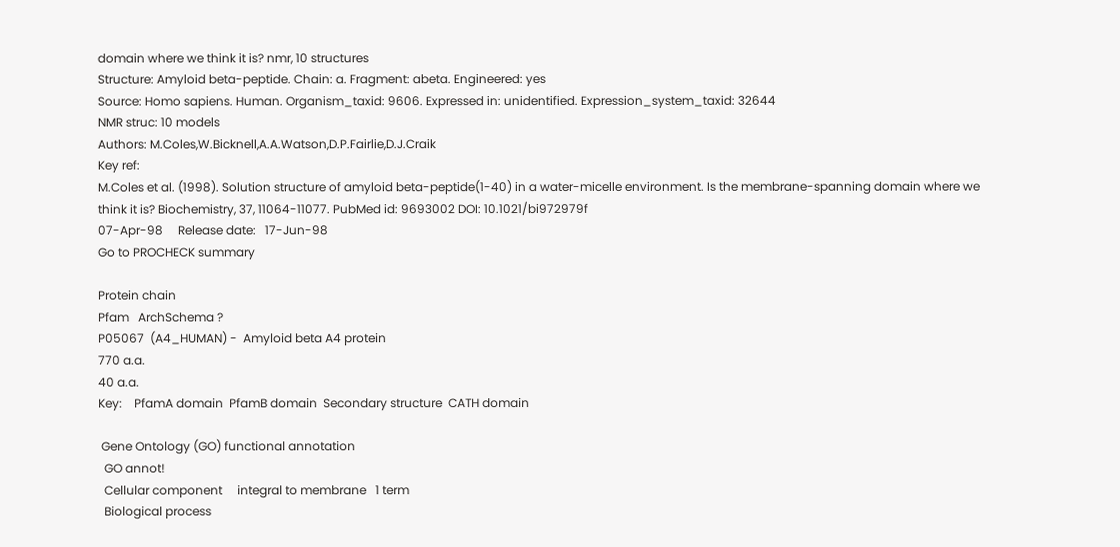domain where we think it is? nmr, 10 structures
Structure: Amyloid beta-peptide. Chain: a. Fragment: abeta. Engineered: yes
Source: Homo sapiens. Human. Organism_taxid: 9606. Expressed in: unidentified. Expression_system_taxid: 32644
NMR struc: 10 models
Authors: M.Coles,W.Bicknell,A.A.Watson,D.P.Fairlie,D.J.Craik
Key ref:
M.Coles et al. (1998). Solution structure of amyloid beta-peptide(1-40) in a water-micelle environment. Is the membrane-spanning domain where we think it is? Biochemistry, 37, 11064-11077. PubMed id: 9693002 DOI: 10.1021/bi972979f
07-Apr-98     Release date:   17-Jun-98
Go to PROCHECK summary

Protein chain
Pfam   ArchSchema ?
P05067  (A4_HUMAN) -  Amyloid beta A4 protein
770 a.a.
40 a.a.
Key:    PfamA domain  PfamB domain  Secondary structure  CATH domain

 Gene Ontology (GO) functional annotation
  GO annot!
  Cellular component     integral to membrane   1 term
  Biological process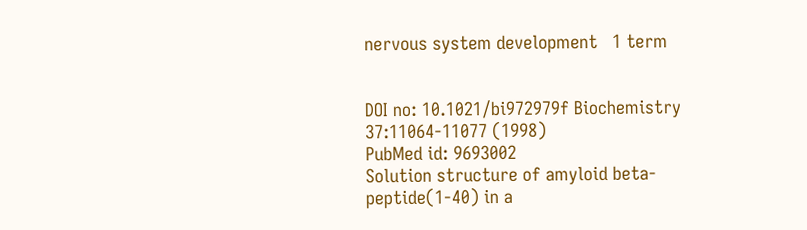nervous system development   1 term


DOI no: 10.1021/bi972979f Biochemistry 37:11064-11077 (1998)
PubMed id: 9693002
Solution structure of amyloid beta-peptide(1-40) in a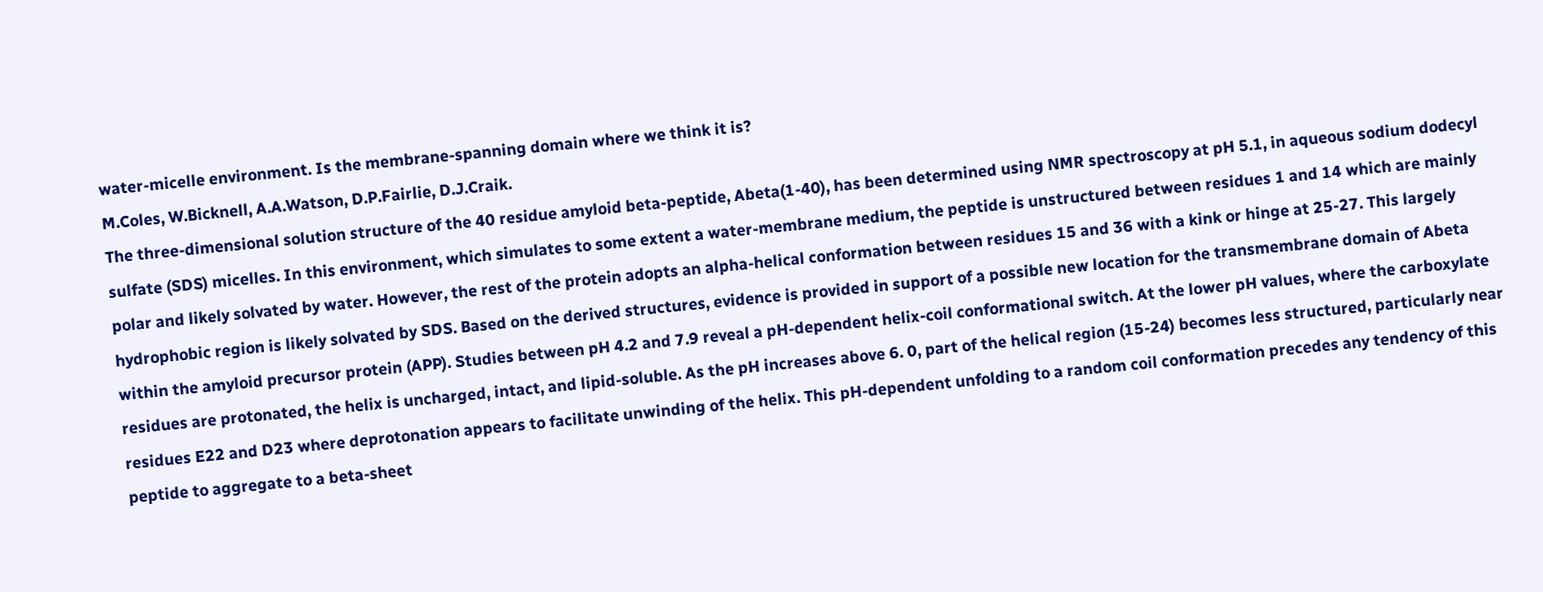water-micelle environment. Is the membrane-spanning domain where we think it is?
M.Coles, W.Bicknell, A.A.Watson, D.P.Fairlie, D.J.Craik.
The three-dimensional solution structure of the 40 residue amyloid beta-peptide, Abeta(1-40), has been determined using NMR spectroscopy at pH 5.1, in aqueous sodium dodecyl sulfate (SDS) micelles. In this environment, which simulates to some extent a water-membrane medium, the peptide is unstructured between residues 1 and 14 which are mainly polar and likely solvated by water. However, the rest of the protein adopts an alpha-helical conformation between residues 15 and 36 with a kink or hinge at 25-27. This largely hydrophobic region is likely solvated by SDS. Based on the derived structures, evidence is provided in support of a possible new location for the transmembrane domain of Abeta within the amyloid precursor protein (APP). Studies between pH 4.2 and 7.9 reveal a pH-dependent helix-coil conformational switch. At the lower pH values, where the carboxylate residues are protonated, the helix is uncharged, intact, and lipid-soluble. As the pH increases above 6. 0, part of the helical region (15-24) becomes less structured, particularly near residues E22 and D23 where deprotonation appears to facilitate unwinding of the helix. This pH-dependent unfolding to a random coil conformation precedes any tendency of this peptide to aggregate to a beta-sheet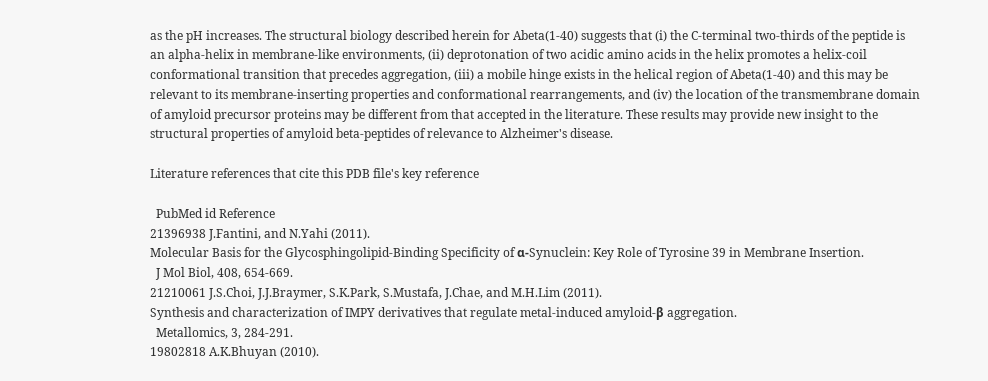as the pH increases. The structural biology described herein for Abeta(1-40) suggests that (i) the C-terminal two-thirds of the peptide is an alpha-helix in membrane-like environments, (ii) deprotonation of two acidic amino acids in the helix promotes a helix-coil conformational transition that precedes aggregation, (iii) a mobile hinge exists in the helical region of Abeta(1-40) and this may be relevant to its membrane-inserting properties and conformational rearrangements, and (iv) the location of the transmembrane domain of amyloid precursor proteins may be different from that accepted in the literature. These results may provide new insight to the structural properties of amyloid beta-peptides of relevance to Alzheimer's disease.

Literature references that cite this PDB file's key reference

  PubMed id Reference
21396938 J.Fantini, and N.Yahi (2011).
Molecular Basis for the Glycosphingolipid-Binding Specificity of α-Synuclein: Key Role of Tyrosine 39 in Membrane Insertion.
  J Mol Biol, 408, 654-669.
21210061 J.S.Choi, J.J.Braymer, S.K.Park, S.Mustafa, J.Chae, and M.H.Lim (2011).
Synthesis and characterization of IMPY derivatives that regulate metal-induced amyloid-β aggregation.
  Metallomics, 3, 284-291.
19802818 A.K.Bhuyan (2010).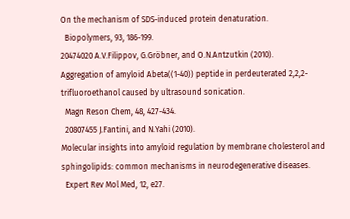On the mechanism of SDS-induced protein denaturation.
  Biopolymers, 93, 186-199.
20474020 A.V.Filippov, G.Gröbner, and O.N.Antzutkin (2010).
Aggregation of amyloid Abeta((1-40)) peptide in perdeuterated 2,2,2-trifluoroethanol caused by ultrasound sonication.
  Magn Reson Chem, 48, 427-434.
  20807455 J.Fantini, and N.Yahi (2010).
Molecular insights into amyloid regulation by membrane cholesterol and sphingolipids: common mechanisms in neurodegenerative diseases.
  Expert Rev Mol Med, 12, e27.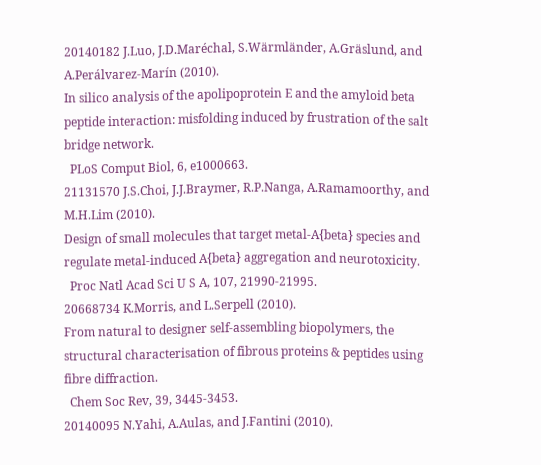20140182 J.Luo, J.D.Maréchal, S.Wärmländer, A.Gräslund, and A.Perálvarez-Marín (2010).
In silico analysis of the apolipoprotein E and the amyloid beta peptide interaction: misfolding induced by frustration of the salt bridge network.
  PLoS Comput Biol, 6, e1000663.
21131570 J.S.Choi, J.J.Braymer, R.P.Nanga, A.Ramamoorthy, and M.H.Lim (2010).
Design of small molecules that target metal-A{beta} species and regulate metal-induced A{beta} aggregation and neurotoxicity.
  Proc Natl Acad Sci U S A, 107, 21990-21995.
20668734 K.Morris, and L.Serpell (2010).
From natural to designer self-assembling biopolymers, the structural characterisation of fibrous proteins & peptides using fibre diffraction.
  Chem Soc Rev, 39, 3445-3453.
20140095 N.Yahi, A.Aulas, and J.Fantini (2010).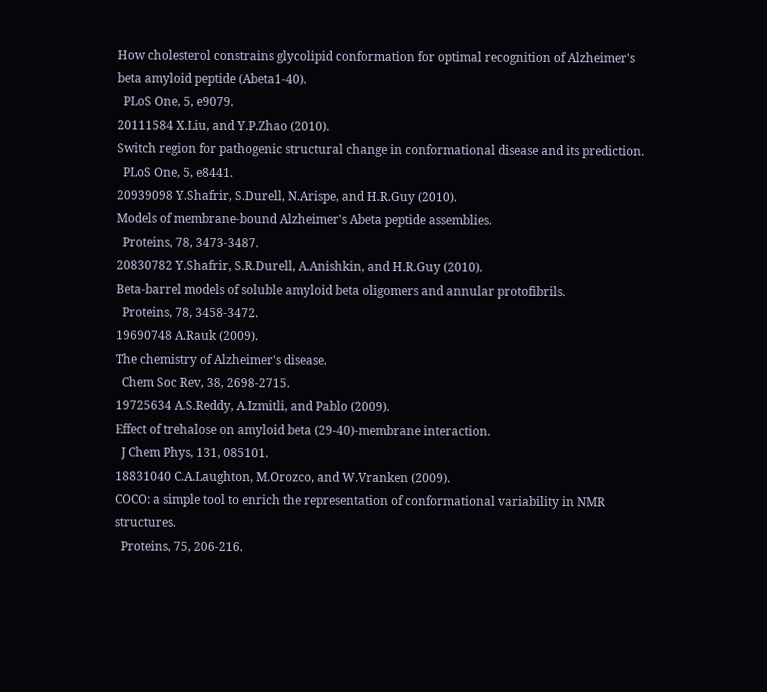How cholesterol constrains glycolipid conformation for optimal recognition of Alzheimer's beta amyloid peptide (Abeta1-40).
  PLoS One, 5, e9079.
20111584 X.Liu, and Y.P.Zhao (2010).
Switch region for pathogenic structural change in conformational disease and its prediction.
  PLoS One, 5, e8441.
20939098 Y.Shafrir, S.Durell, N.Arispe, and H.R.Guy (2010).
Models of membrane-bound Alzheimer's Abeta peptide assemblies.
  Proteins, 78, 3473-3487.
20830782 Y.Shafrir, S.R.Durell, A.Anishkin, and H.R.Guy (2010).
Beta-barrel models of soluble amyloid beta oligomers and annular protofibrils.
  Proteins, 78, 3458-3472.
19690748 A.Rauk (2009).
The chemistry of Alzheimer's disease.
  Chem Soc Rev, 38, 2698-2715.
19725634 A.S.Reddy, A.Izmitli, and Pablo (2009).
Effect of trehalose on amyloid beta (29-40)-membrane interaction.
  J Chem Phys, 131, 085101.
18831040 C.A.Laughton, M.Orozco, and W.Vranken (2009).
COCO: a simple tool to enrich the representation of conformational variability in NMR structures.
  Proteins, 75, 206-216.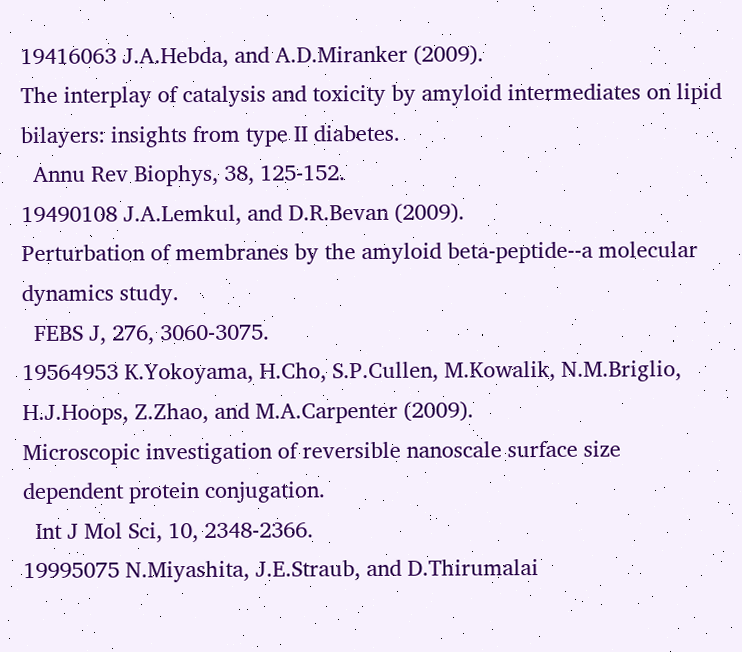19416063 J.A.Hebda, and A.D.Miranker (2009).
The interplay of catalysis and toxicity by amyloid intermediates on lipid bilayers: insights from type II diabetes.
  Annu Rev Biophys, 38, 125-152.
19490108 J.A.Lemkul, and D.R.Bevan (2009).
Perturbation of membranes by the amyloid beta-peptide--a molecular dynamics study.
  FEBS J, 276, 3060-3075.
19564953 K.Yokoyama, H.Cho, S.P.Cullen, M.Kowalik, N.M.Briglio, H.J.Hoops, Z.Zhao, and M.A.Carpenter (2009).
Microscopic investigation of reversible nanoscale surface size dependent protein conjugation.
  Int J Mol Sci, 10, 2348-2366.
19995075 N.Miyashita, J.E.Straub, and D.Thirumalai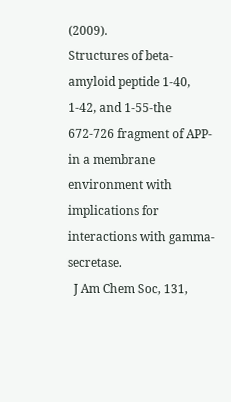(2009).
Structures of beta-amyloid peptide 1-40, 1-42, and 1-55-the 672-726 fragment of APP-in a membrane environment with implications for interactions with gamma-secretase.
  J Am Chem Soc, 131,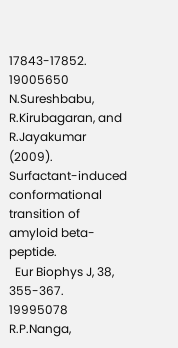17843-17852.
19005650 N.Sureshbabu, R.Kirubagaran, and R.Jayakumar (2009).
Surfactant-induced conformational transition of amyloid beta-peptide.
  Eur Biophys J, 38, 355-367.
19995078 R.P.Nanga,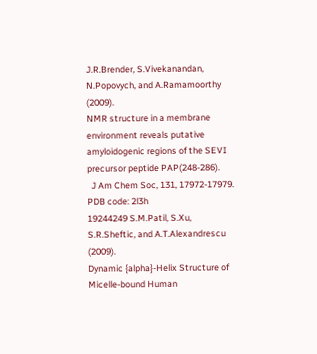J.R.Brender, S.Vivekanandan, N.Popovych, and A.Ramamoorthy (2009).
NMR structure in a membrane environment reveals putative amyloidogenic regions of the SEVI precursor peptide PAP(248-286).
  J Am Chem Soc, 131, 17972-17979.
PDB code: 2l3h
19244249 S.M.Patil, S.Xu, S.R.Sheftic, and A.T.Alexandrescu (2009).
Dynamic {alpha}-Helix Structure of Micelle-bound Human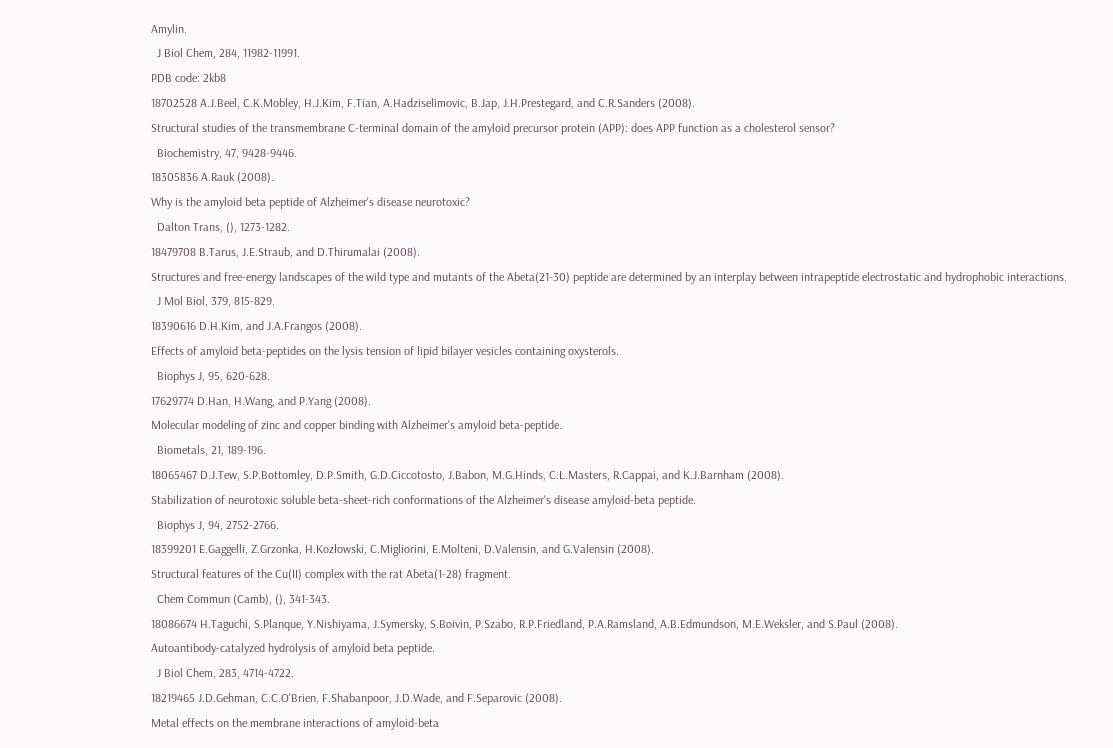Amylin.
  J Biol Chem, 284, 11982-11991.
PDB code: 2kb8
18702528 A.J.Beel, C.K.Mobley, H.J.Kim, F.Tian, A.Hadziselimovic, B.Jap, J.H.Prestegard, and C.R.Sanders (2008).
Structural studies of the transmembrane C-terminal domain of the amyloid precursor protein (APP): does APP function as a cholesterol sensor?
  Biochemistry, 47, 9428-9446.
18305836 A.Rauk (2008).
Why is the amyloid beta peptide of Alzheimer's disease neurotoxic?
  Dalton Trans, (), 1273-1282.
18479708 B.Tarus, J.E.Straub, and D.Thirumalai (2008).
Structures and free-energy landscapes of the wild type and mutants of the Abeta(21-30) peptide are determined by an interplay between intrapeptide electrostatic and hydrophobic interactions.
  J Mol Biol, 379, 815-829.
18390616 D.H.Kim, and J.A.Frangos (2008).
Effects of amyloid beta-peptides on the lysis tension of lipid bilayer vesicles containing oxysterols.
  Biophys J, 95, 620-628.
17629774 D.Han, H.Wang, and P.Yang (2008).
Molecular modeling of zinc and copper binding with Alzheimer's amyloid beta-peptide.
  Biometals, 21, 189-196.
18065467 D.J.Tew, S.P.Bottomley, D.P.Smith, G.D.Ciccotosto, J.Babon, M.G.Hinds, C.L.Masters, R.Cappai, and K.J.Barnham (2008).
Stabilization of neurotoxic soluble beta-sheet-rich conformations of the Alzheimer's disease amyloid-beta peptide.
  Biophys J, 94, 2752-2766.
18399201 E.Gaggelli, Z.Grzonka, H.Kozłowski, C.Migliorini, E.Molteni, D.Valensin, and G.Valensin (2008).
Structural features of the Cu(II) complex with the rat Abeta(1-28) fragment.
  Chem Commun (Camb), (), 341-343.
18086674 H.Taguchi, S.Planque, Y.Nishiyama, J.Symersky, S.Boivin, P.Szabo, R.P.Friedland, P.A.Ramsland, A.B.Edmundson, M.E.Weksler, and S.Paul (2008).
Autoantibody-catalyzed hydrolysis of amyloid beta peptide.
  J Biol Chem, 283, 4714-4722.
18219465 J.D.Gehman, C.C.O'Brien, F.Shabanpoor, J.D.Wade, and F.Separovic (2008).
Metal effects on the membrane interactions of amyloid-beta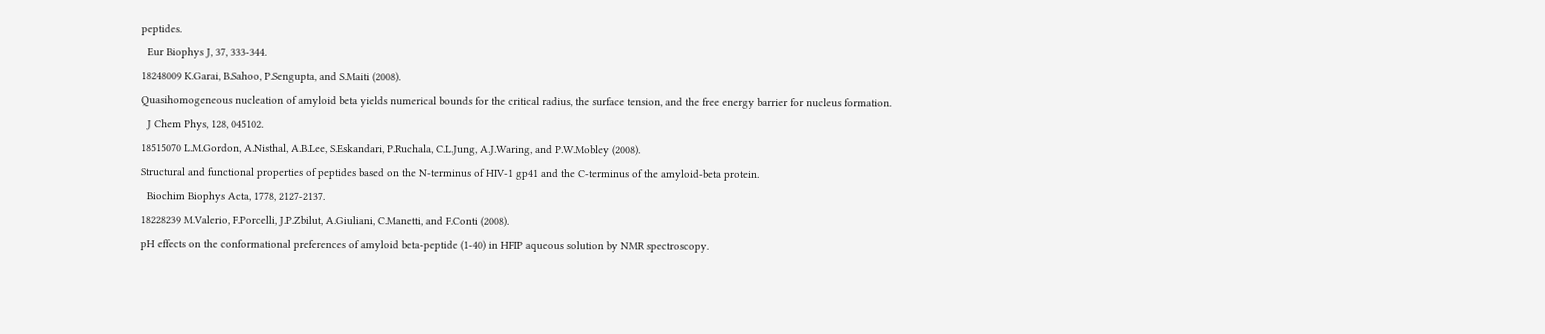peptides.
  Eur Biophys J, 37, 333-344.
18248009 K.Garai, B.Sahoo, P.Sengupta, and S.Maiti (2008).
Quasihomogeneous nucleation of amyloid beta yields numerical bounds for the critical radius, the surface tension, and the free energy barrier for nucleus formation.
  J Chem Phys, 128, 045102.
18515070 L.M.Gordon, A.Nisthal, A.B.Lee, S.Eskandari, P.Ruchala, C.L.Jung, A.J.Waring, and P.W.Mobley (2008).
Structural and functional properties of peptides based on the N-terminus of HIV-1 gp41 and the C-terminus of the amyloid-beta protein.
  Biochim Biophys Acta, 1778, 2127-2137.
18228239 M.Valerio, F.Porcelli, J.P.Zbilut, A.Giuliani, C.Manetti, and F.Conti (2008).
pH effects on the conformational preferences of amyloid beta-peptide (1-40) in HFIP aqueous solution by NMR spectroscopy.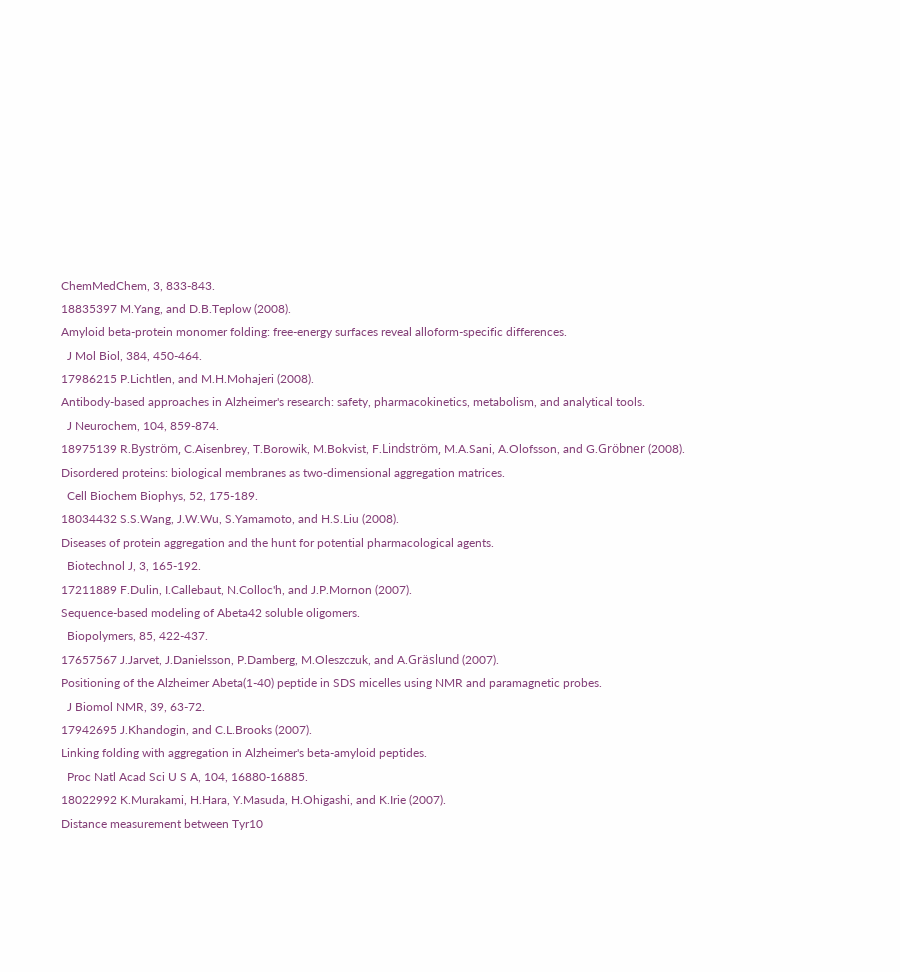ChemMedChem, 3, 833-843.
18835397 M.Yang, and D.B.Teplow (2008).
Amyloid beta-protein monomer folding: free-energy surfaces reveal alloform-specific differences.
  J Mol Biol, 384, 450-464.
17986215 P.Lichtlen, and M.H.Mohajeri (2008).
Antibody-based approaches in Alzheimer's research: safety, pharmacokinetics, metabolism, and analytical tools.
  J Neurochem, 104, 859-874.
18975139 R.Byström, C.Aisenbrey, T.Borowik, M.Bokvist, F.Lindström, M.A.Sani, A.Olofsson, and G.Gröbner (2008).
Disordered proteins: biological membranes as two-dimensional aggregation matrices.
  Cell Biochem Biophys, 52, 175-189.
18034432 S.S.Wang, J.W.Wu, S.Yamamoto, and H.S.Liu (2008).
Diseases of protein aggregation and the hunt for potential pharmacological agents.
  Biotechnol J, 3, 165-192.
17211889 F.Dulin, I.Callebaut, N.Colloc'h, and J.P.Mornon (2007).
Sequence-based modeling of Abeta42 soluble oligomers.
  Biopolymers, 85, 422-437.
17657567 J.Jarvet, J.Danielsson, P.Damberg, M.Oleszczuk, and A.Gräslund (2007).
Positioning of the Alzheimer Abeta(1-40) peptide in SDS micelles using NMR and paramagnetic probes.
  J Biomol NMR, 39, 63-72.
17942695 J.Khandogin, and C.L.Brooks (2007).
Linking folding with aggregation in Alzheimer's beta-amyloid peptides.
  Proc Natl Acad Sci U S A, 104, 16880-16885.
18022992 K.Murakami, H.Hara, Y.Masuda, H.Ohigashi, and K.Irie (2007).
Distance measurement between Tyr10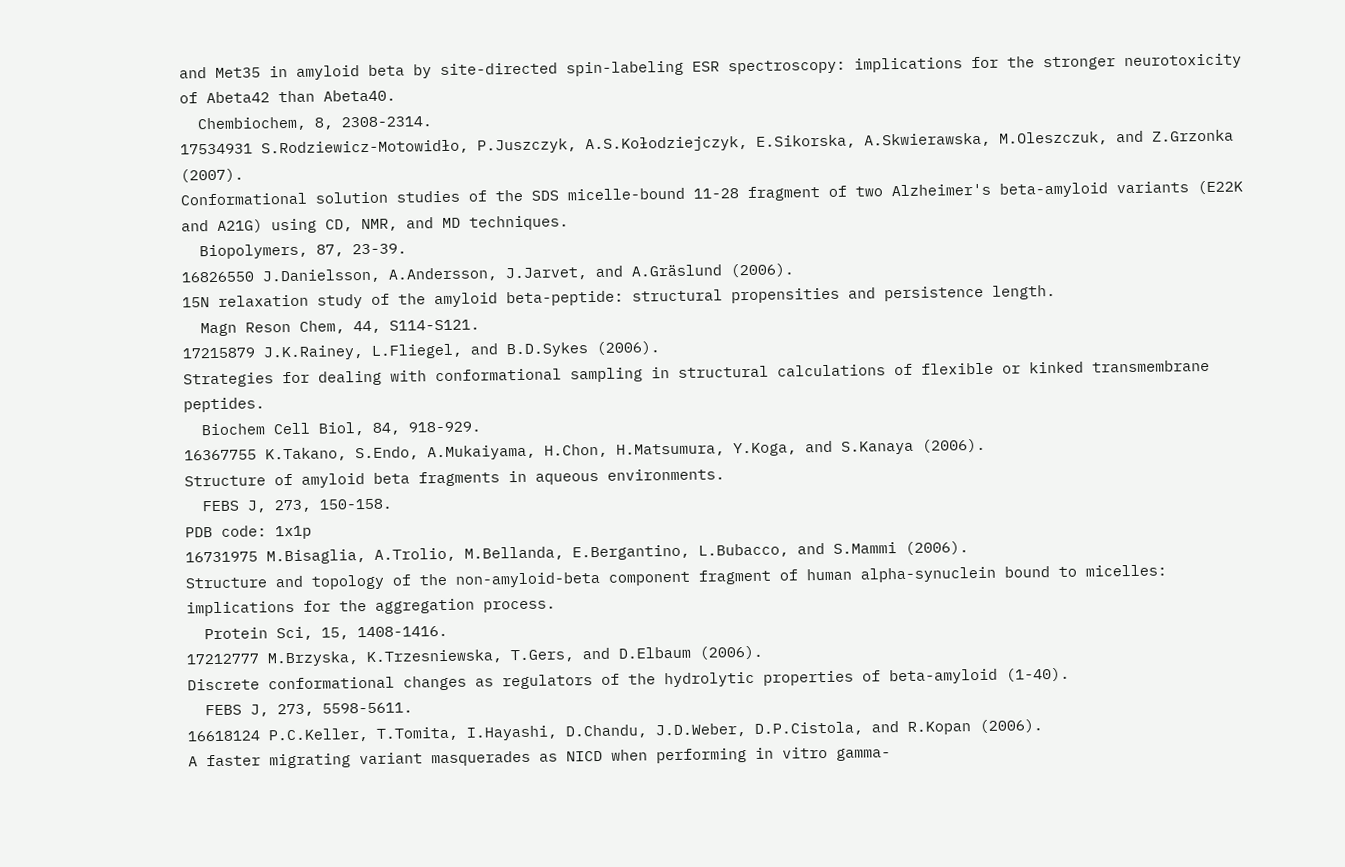and Met35 in amyloid beta by site-directed spin-labeling ESR spectroscopy: implications for the stronger neurotoxicity of Abeta42 than Abeta40.
  Chembiochem, 8, 2308-2314.
17534931 S.Rodziewicz-Motowidło, P.Juszczyk, A.S.Kołodziejczyk, E.Sikorska, A.Skwierawska, M.Oleszczuk, and Z.Grzonka (2007).
Conformational solution studies of the SDS micelle-bound 11-28 fragment of two Alzheimer's beta-amyloid variants (E22K and A21G) using CD, NMR, and MD techniques.
  Biopolymers, 87, 23-39.
16826550 J.Danielsson, A.Andersson, J.Jarvet, and A.Gräslund (2006).
15N relaxation study of the amyloid beta-peptide: structural propensities and persistence length.
  Magn Reson Chem, 44, S114-S121.
17215879 J.K.Rainey, L.Fliegel, and B.D.Sykes (2006).
Strategies for dealing with conformational sampling in structural calculations of flexible or kinked transmembrane peptides.
  Biochem Cell Biol, 84, 918-929.
16367755 K.Takano, S.Endo, A.Mukaiyama, H.Chon, H.Matsumura, Y.Koga, and S.Kanaya (2006).
Structure of amyloid beta fragments in aqueous environments.
  FEBS J, 273, 150-158.
PDB code: 1x1p
16731975 M.Bisaglia, A.Trolio, M.Bellanda, E.Bergantino, L.Bubacco, and S.Mammi (2006).
Structure and topology of the non-amyloid-beta component fragment of human alpha-synuclein bound to micelles: implications for the aggregation process.
  Protein Sci, 15, 1408-1416.
17212777 M.Brzyska, K.Trzesniewska, T.Gers, and D.Elbaum (2006).
Discrete conformational changes as regulators of the hydrolytic properties of beta-amyloid (1-40).
  FEBS J, 273, 5598-5611.
16618124 P.C.Keller, T.Tomita, I.Hayashi, D.Chandu, J.D.Weber, D.P.Cistola, and R.Kopan (2006).
A faster migrating variant masquerades as NICD when performing in vitro gamma-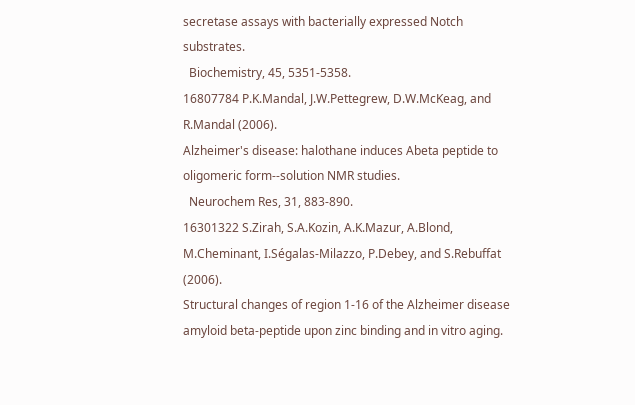secretase assays with bacterially expressed Notch substrates.
  Biochemistry, 45, 5351-5358.
16807784 P.K.Mandal, J.W.Pettegrew, D.W.McKeag, and R.Mandal (2006).
Alzheimer's disease: halothane induces Abeta peptide to oligomeric form--solution NMR studies.
  Neurochem Res, 31, 883-890.
16301322 S.Zirah, S.A.Kozin, A.K.Mazur, A.Blond, M.Cheminant, I.Ségalas-Milazzo, P.Debey, and S.Rebuffat (2006).
Structural changes of region 1-16 of the Alzheimer disease amyloid beta-peptide upon zinc binding and in vitro aging.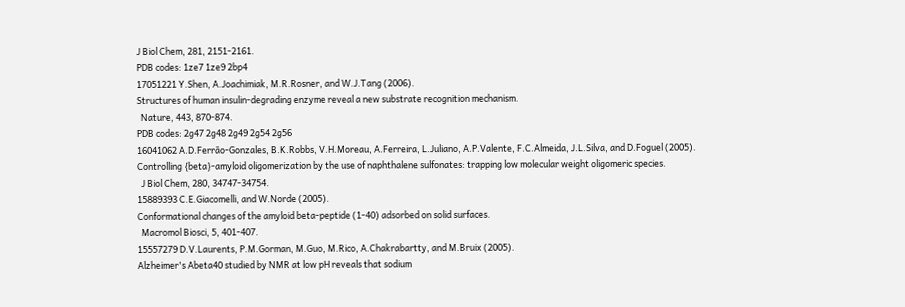J Biol Chem, 281, 2151-2161.
PDB codes: 1ze7 1ze9 2bp4
17051221 Y.Shen, A.Joachimiak, M.R.Rosner, and W.J.Tang (2006).
Structures of human insulin-degrading enzyme reveal a new substrate recognition mechanism.
  Nature, 443, 870-874.
PDB codes: 2g47 2g48 2g49 2g54 2g56
16041062 A.D.Ferrão-Gonzales, B.K.Robbs, V.H.Moreau, A.Ferreira, L.Juliano, A.P.Valente, F.C.Almeida, J.L.Silva, and D.Foguel (2005).
Controlling {beta}-amyloid oligomerization by the use of naphthalene sulfonates: trapping low molecular weight oligomeric species.
  J Biol Chem, 280, 34747-34754.
15889393 C.E.Giacomelli, and W.Norde (2005).
Conformational changes of the amyloid beta-peptide (1-40) adsorbed on solid surfaces.
  Macromol Biosci, 5, 401-407.
15557279 D.V.Laurents, P.M.Gorman, M.Guo, M.Rico, A.Chakrabartty, and M.Bruix (2005).
Alzheimer's Abeta40 studied by NMR at low pH reveals that sodium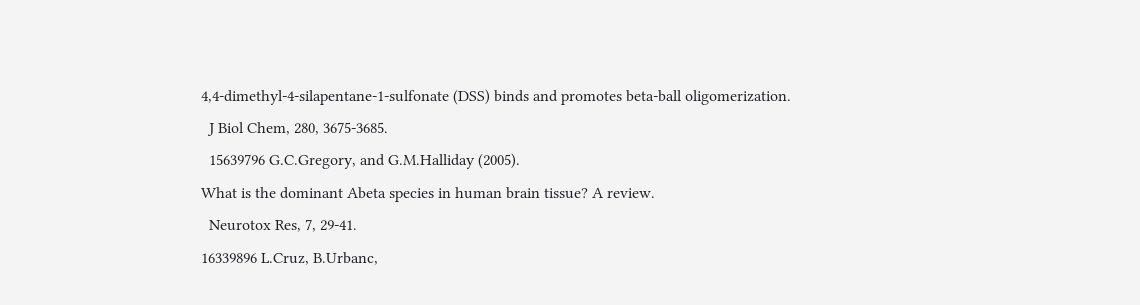4,4-dimethyl-4-silapentane-1-sulfonate (DSS) binds and promotes beta-ball oligomerization.
  J Biol Chem, 280, 3675-3685.
  15639796 G.C.Gregory, and G.M.Halliday (2005).
What is the dominant Abeta species in human brain tissue? A review.
  Neurotox Res, 7, 29-41.
16339896 L.Cruz, B.Urbanc,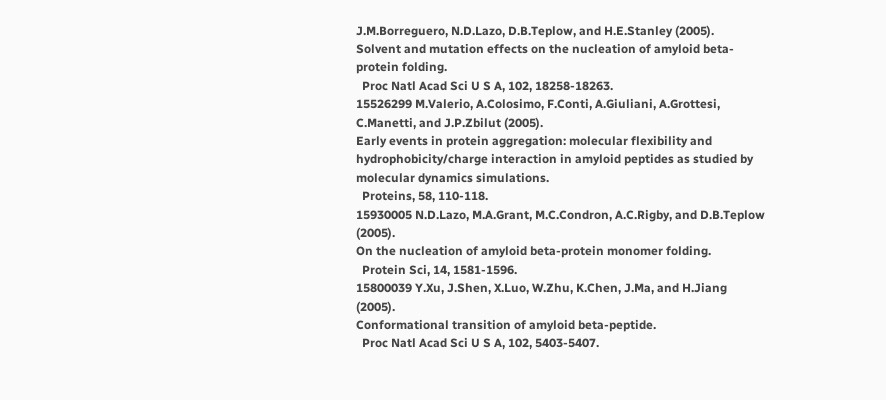J.M.Borreguero, N.D.Lazo, D.B.Teplow, and H.E.Stanley (2005).
Solvent and mutation effects on the nucleation of amyloid beta-protein folding.
  Proc Natl Acad Sci U S A, 102, 18258-18263.
15526299 M.Valerio, A.Colosimo, F.Conti, A.Giuliani, A.Grottesi, C.Manetti, and J.P.Zbilut (2005).
Early events in protein aggregation: molecular flexibility and hydrophobicity/charge interaction in amyloid peptides as studied by molecular dynamics simulations.
  Proteins, 58, 110-118.
15930005 N.D.Lazo, M.A.Grant, M.C.Condron, A.C.Rigby, and D.B.Teplow (2005).
On the nucleation of amyloid beta-protein monomer folding.
  Protein Sci, 14, 1581-1596.
15800039 Y.Xu, J.Shen, X.Luo, W.Zhu, K.Chen, J.Ma, and H.Jiang (2005).
Conformational transition of amyloid beta-peptide.
  Proc Natl Acad Sci U S A, 102, 5403-5407.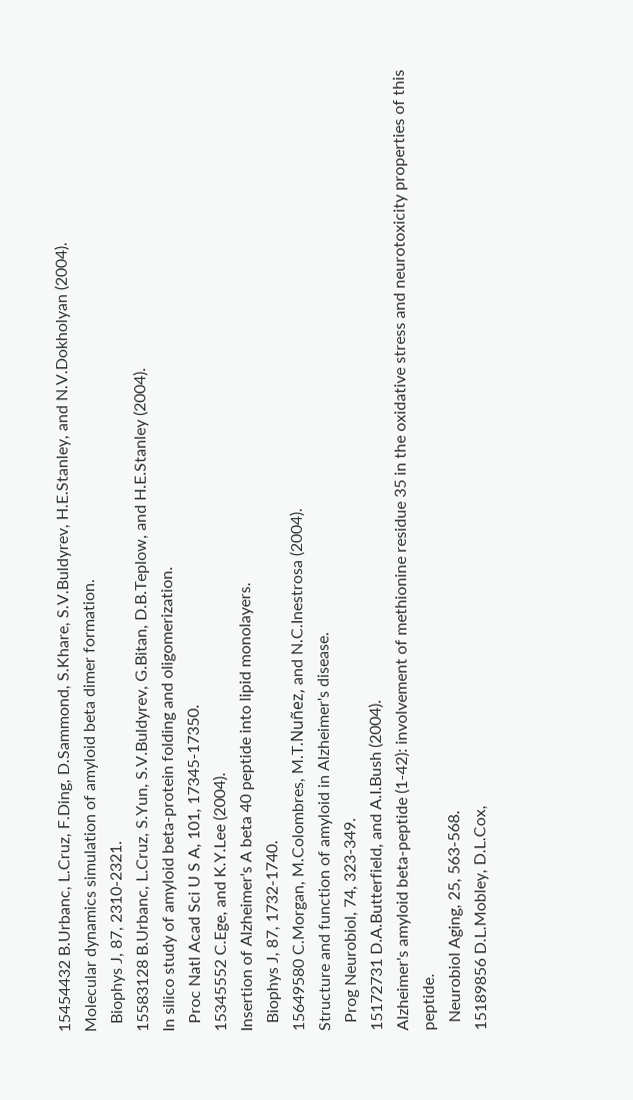15454432 B.Urbanc, L.Cruz, F.Ding, D.Sammond, S.Khare, S.V.Buldyrev, H.E.Stanley, and N.V.Dokholyan (2004).
Molecular dynamics simulation of amyloid beta dimer formation.
  Biophys J, 87, 2310-2321.
15583128 B.Urbanc, L.Cruz, S.Yun, S.V.Buldyrev, G.Bitan, D.B.Teplow, and H.E.Stanley (2004).
In silico study of amyloid beta-protein folding and oligomerization.
  Proc Natl Acad Sci U S A, 101, 17345-17350.
15345552 C.Ege, and K.Y.Lee (2004).
Insertion of Alzheimer's A beta 40 peptide into lipid monolayers.
  Biophys J, 87, 1732-1740.
15649580 C.Morgan, M.Colombres, M.T.Nuñez, and N.C.Inestrosa (2004).
Structure and function of amyloid in Alzheimer's disease.
  Prog Neurobiol, 74, 323-349.
15172731 D.A.Butterfield, and A.I.Bush (2004).
Alzheimer's amyloid beta-peptide (1-42): involvement of methionine residue 35 in the oxidative stress and neurotoxicity properties of this peptide.
  Neurobiol Aging, 25, 563-568.
15189856 D.L.Mobley, D.L.Cox,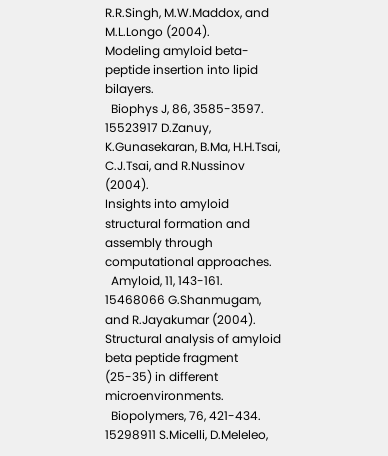R.R.Singh, M.W.Maddox, and M.L.Longo (2004).
Modeling amyloid beta-peptide insertion into lipid bilayers.
  Biophys J, 86, 3585-3597.
15523917 D.Zanuy, K.Gunasekaran, B.Ma, H.H.Tsai, C.J.Tsai, and R.Nussinov (2004).
Insights into amyloid structural formation and assembly through computational approaches.
  Amyloid, 11, 143-161.
15468066 G.Shanmugam, and R.Jayakumar (2004).
Structural analysis of amyloid beta peptide fragment (25-35) in different microenvironments.
  Biopolymers, 76, 421-434.
15298911 S.Micelli, D.Meleleo,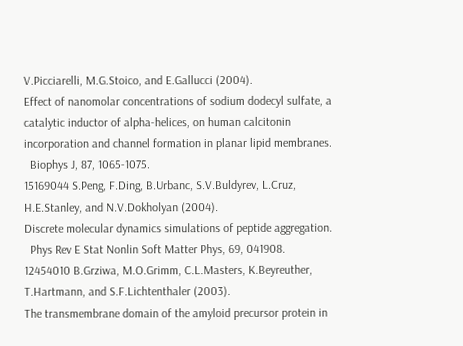V.Picciarelli, M.G.Stoico, and E.Gallucci (2004).
Effect of nanomolar concentrations of sodium dodecyl sulfate, a catalytic inductor of alpha-helices, on human calcitonin incorporation and channel formation in planar lipid membranes.
  Biophys J, 87, 1065-1075.
15169044 S.Peng, F.Ding, B.Urbanc, S.V.Buldyrev, L.Cruz, H.E.Stanley, and N.V.Dokholyan (2004).
Discrete molecular dynamics simulations of peptide aggregation.
  Phys Rev E Stat Nonlin Soft Matter Phys, 69, 041908.
12454010 B.Grziwa, M.O.Grimm, C.L.Masters, K.Beyreuther, T.Hartmann, and S.F.Lichtenthaler (2003).
The transmembrane domain of the amyloid precursor protein in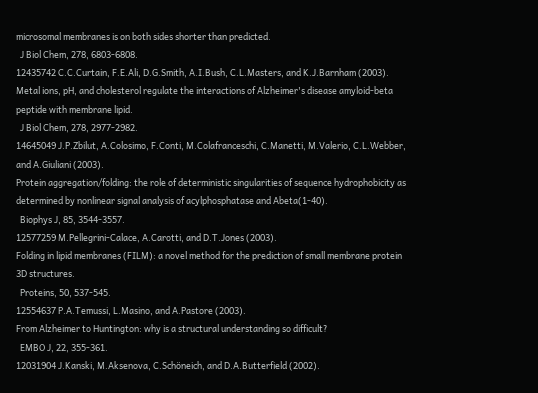microsomal membranes is on both sides shorter than predicted.
  J Biol Chem, 278, 6803-6808.
12435742 C.C.Curtain, F.E.Ali, D.G.Smith, A.I.Bush, C.L.Masters, and K.J.Barnham (2003).
Metal ions, pH, and cholesterol regulate the interactions of Alzheimer's disease amyloid-beta peptide with membrane lipid.
  J Biol Chem, 278, 2977-2982.
14645049 J.P.Zbilut, A.Colosimo, F.Conti, M.Colafranceschi, C.Manetti, M.Valerio, C.L.Webber, and A.Giuliani (2003).
Protein aggregation/folding: the role of deterministic singularities of sequence hydrophobicity as determined by nonlinear signal analysis of acylphosphatase and Abeta(1-40).
  Biophys J, 85, 3544-3557.
12577259 M.Pellegrini-Calace, A.Carotti, and D.T.Jones (2003).
Folding in lipid membranes (FILM): a novel method for the prediction of small membrane protein 3D structures.
  Proteins, 50, 537-545.
12554637 P.A.Temussi, L.Masino, and A.Pastore (2003).
From Alzheimer to Huntington: why is a structural understanding so difficult?
  EMBO J, 22, 355-361.
12031904 J.Kanski, M.Aksenova, C.Schöneich, and D.A.Butterfield (2002).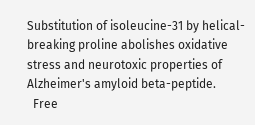Substitution of isoleucine-31 by helical-breaking proline abolishes oxidative stress and neurotoxic properties of Alzheimer's amyloid beta-peptide.
  Free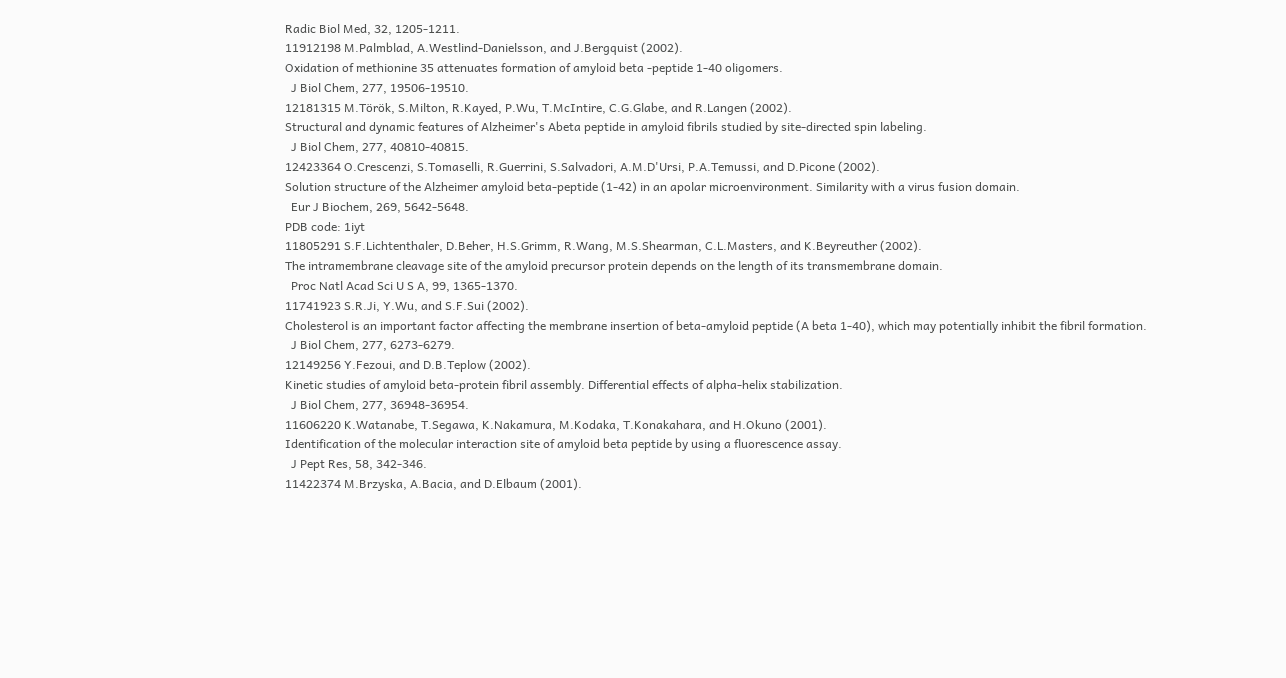Radic Biol Med, 32, 1205-1211.
11912198 M.Palmblad, A.Westlind-Danielsson, and J.Bergquist (2002).
Oxidation of methionine 35 attenuates formation of amyloid beta -peptide 1-40 oligomers.
  J Biol Chem, 277, 19506-19510.
12181315 M.Török, S.Milton, R.Kayed, P.Wu, T.McIntire, C.G.Glabe, and R.Langen (2002).
Structural and dynamic features of Alzheimer's Abeta peptide in amyloid fibrils studied by site-directed spin labeling.
  J Biol Chem, 277, 40810-40815.
12423364 O.Crescenzi, S.Tomaselli, R.Guerrini, S.Salvadori, A.M.D'Ursi, P.A.Temussi, and D.Picone (2002).
Solution structure of the Alzheimer amyloid beta-peptide (1-42) in an apolar microenvironment. Similarity with a virus fusion domain.
  Eur J Biochem, 269, 5642-5648.
PDB code: 1iyt
11805291 S.F.Lichtenthaler, D.Beher, H.S.Grimm, R.Wang, M.S.Shearman, C.L.Masters, and K.Beyreuther (2002).
The intramembrane cleavage site of the amyloid precursor protein depends on the length of its transmembrane domain.
  Proc Natl Acad Sci U S A, 99, 1365-1370.
11741923 S.R.Ji, Y.Wu, and S.F.Sui (2002).
Cholesterol is an important factor affecting the membrane insertion of beta-amyloid peptide (A beta 1-40), which may potentially inhibit the fibril formation.
  J Biol Chem, 277, 6273-6279.
12149256 Y.Fezoui, and D.B.Teplow (2002).
Kinetic studies of amyloid beta-protein fibril assembly. Differential effects of alpha-helix stabilization.
  J Biol Chem, 277, 36948-36954.
11606220 K.Watanabe, T.Segawa, K.Nakamura, M.Kodaka, T.Konakahara, and H.Okuno (2001).
Identification of the molecular interaction site of amyloid beta peptide by using a fluorescence assay.
  J Pept Res, 58, 342-346.
11422374 M.Brzyska, A.Bacia, and D.Elbaum (2001).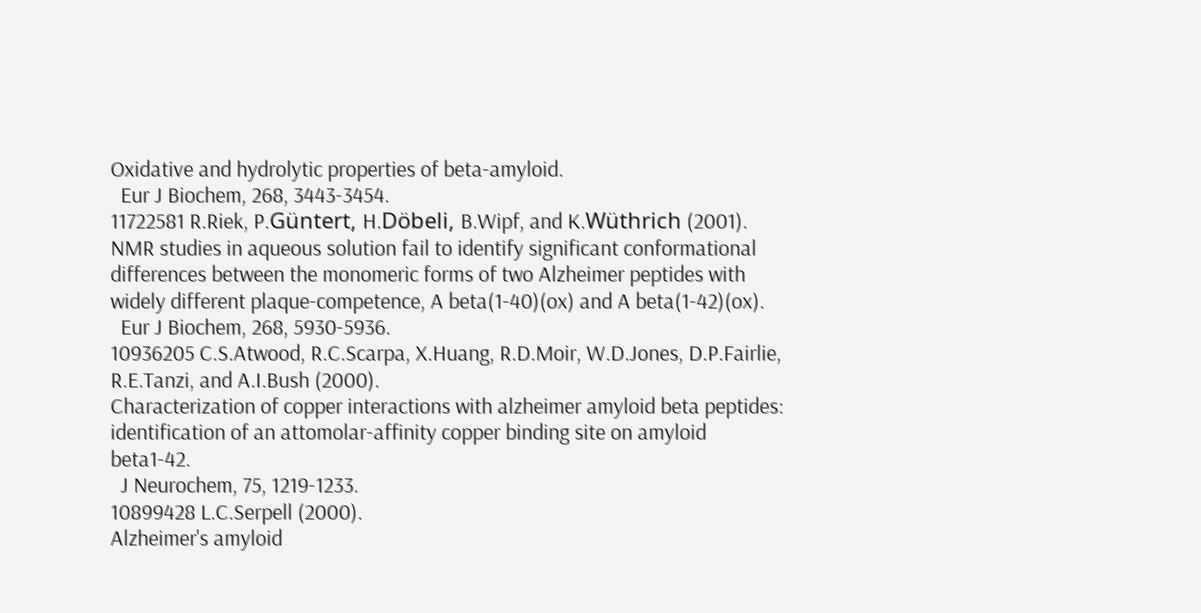Oxidative and hydrolytic properties of beta-amyloid.
  Eur J Biochem, 268, 3443-3454.
11722581 R.Riek, P.Güntert, H.Döbeli, B.Wipf, and K.Wüthrich (2001).
NMR studies in aqueous solution fail to identify significant conformational differences between the monomeric forms of two Alzheimer peptides with widely different plaque-competence, A beta(1-40)(ox) and A beta(1-42)(ox).
  Eur J Biochem, 268, 5930-5936.
10936205 C.S.Atwood, R.C.Scarpa, X.Huang, R.D.Moir, W.D.Jones, D.P.Fairlie, R.E.Tanzi, and A.I.Bush (2000).
Characterization of copper interactions with alzheimer amyloid beta peptides: identification of an attomolar-affinity copper binding site on amyloid beta1-42.
  J Neurochem, 75, 1219-1233.
10899428 L.C.Serpell (2000).
Alzheimer's amyloid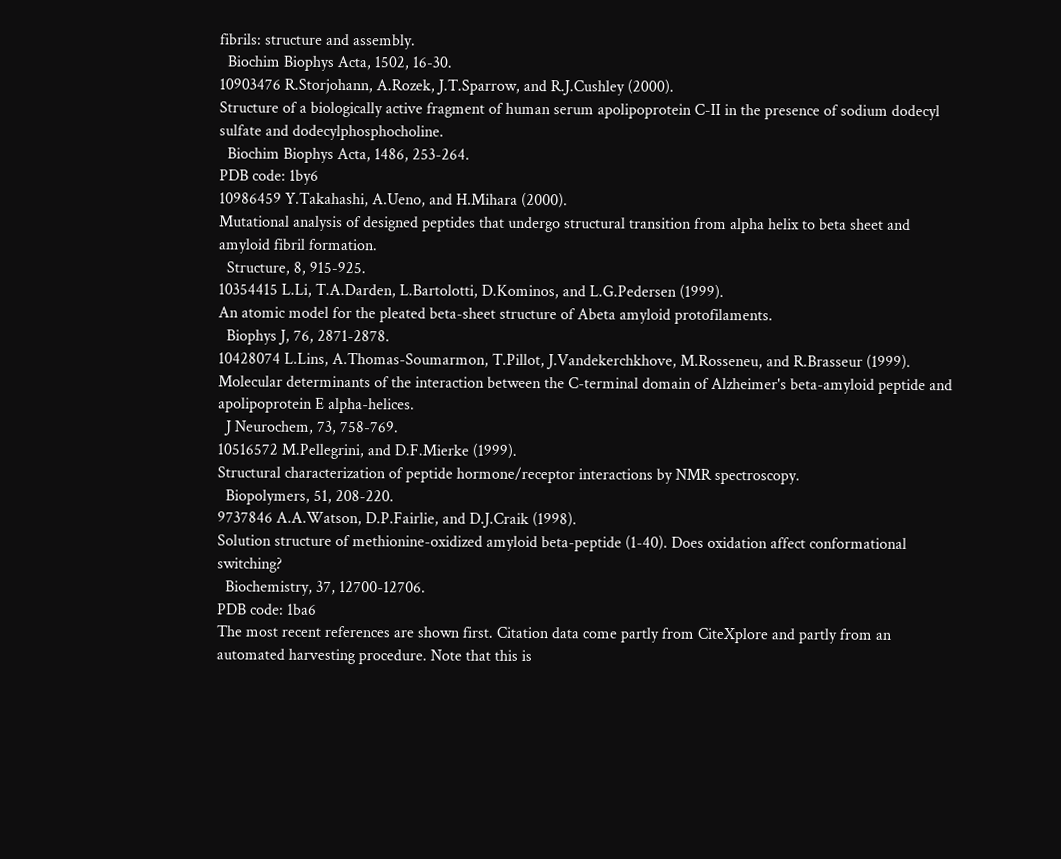fibrils: structure and assembly.
  Biochim Biophys Acta, 1502, 16-30.
10903476 R.Storjohann, A.Rozek, J.T.Sparrow, and R.J.Cushley (2000).
Structure of a biologically active fragment of human serum apolipoprotein C-II in the presence of sodium dodecyl sulfate and dodecylphosphocholine.
  Biochim Biophys Acta, 1486, 253-264.
PDB code: 1by6
10986459 Y.Takahashi, A.Ueno, and H.Mihara (2000).
Mutational analysis of designed peptides that undergo structural transition from alpha helix to beta sheet and amyloid fibril formation.
  Structure, 8, 915-925.
10354415 L.Li, T.A.Darden, L.Bartolotti, D.Kominos, and L.G.Pedersen (1999).
An atomic model for the pleated beta-sheet structure of Abeta amyloid protofilaments.
  Biophys J, 76, 2871-2878.
10428074 L.Lins, A.Thomas-Soumarmon, T.Pillot, J.Vandekerchkhove, M.Rosseneu, and R.Brasseur (1999).
Molecular determinants of the interaction between the C-terminal domain of Alzheimer's beta-amyloid peptide and apolipoprotein E alpha-helices.
  J Neurochem, 73, 758-769.
10516572 M.Pellegrini, and D.F.Mierke (1999).
Structural characterization of peptide hormone/receptor interactions by NMR spectroscopy.
  Biopolymers, 51, 208-220.
9737846 A.A.Watson, D.P.Fairlie, and D.J.Craik (1998).
Solution structure of methionine-oxidized amyloid beta-peptide (1-40). Does oxidation affect conformational switching?
  Biochemistry, 37, 12700-12706.
PDB code: 1ba6
The most recent references are shown first. Citation data come partly from CiteXplore and partly from an automated harvesting procedure. Note that this is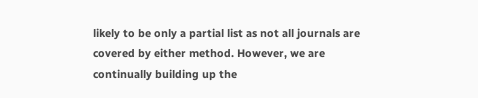likely to be only a partial list as not all journals are covered by either method. However, we are continually building up the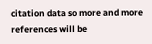citation data so more and more references will be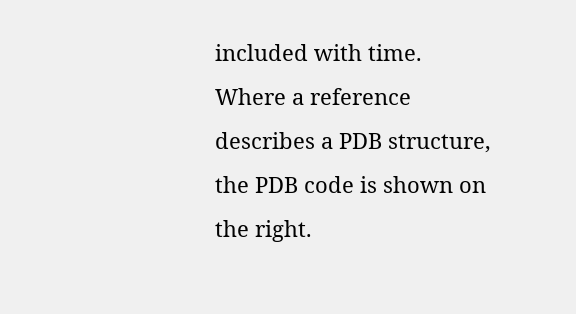included with time. Where a reference describes a PDB structure, the PDB code is shown on the right.